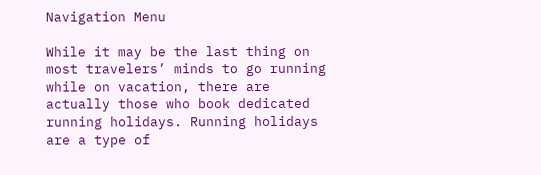Navigation Menu

While it may be the last thing on most travelers’ minds to go running while on vacation, there are actually those who book dedicated running holidays. Running holidays are a type of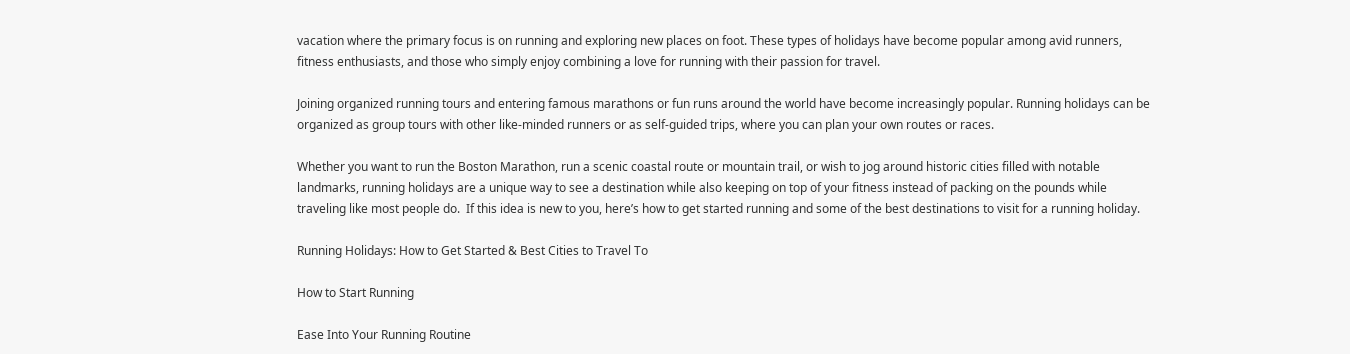vacation where the primary focus is on running and exploring new places on foot. These types of holidays have become popular among avid runners, fitness enthusiasts, and those who simply enjoy combining a love for running with their passion for travel.

Joining organized running tours and entering famous marathons or fun runs around the world have become increasingly popular. Running holidays can be organized as group tours with other like-minded runners or as self-guided trips, where you can plan your own routes or races.

Whether you want to run the Boston Marathon, run a scenic coastal route or mountain trail, or wish to jog around historic cities filled with notable landmarks, running holidays are a unique way to see a destination while also keeping on top of your fitness instead of packing on the pounds while traveling like most people do.  If this idea is new to you, here’s how to get started running and some of the best destinations to visit for a running holiday.

Running Holidays: How to Get Started & Best Cities to Travel To

How to Start Running

Ease Into Your Running Routine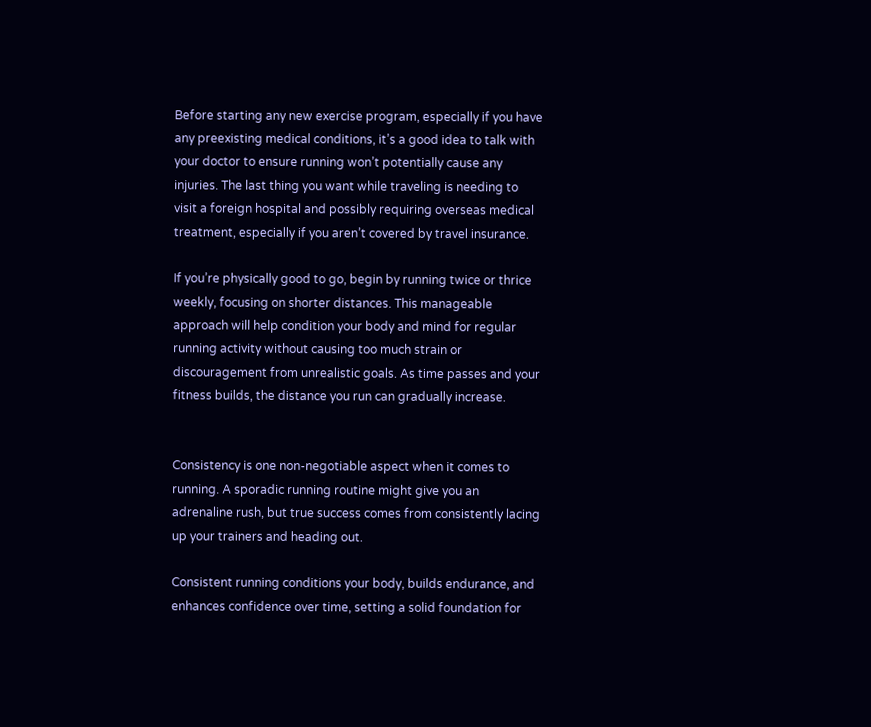Before starting any new exercise program, especially if you have any preexisting medical conditions, it’s a good idea to talk with your doctor to ensure running won’t potentially cause any injuries. The last thing you want while traveling is needing to visit a foreign hospital and possibly requiring overseas medical treatment, especially if you aren’t covered by travel insurance.

If you’re physically good to go, begin by running twice or thrice weekly, focusing on shorter distances. This manageable approach will help condition your body and mind for regular running activity without causing too much strain or discouragement from unrealistic goals. As time passes and your fitness builds, the distance you run can gradually increase.


Consistency is one non-negotiable aspect when it comes to running. A sporadic running routine might give you an adrenaline rush, but true success comes from consistently lacing up your trainers and heading out.

Consistent running conditions your body, builds endurance, and enhances confidence over time, setting a solid foundation for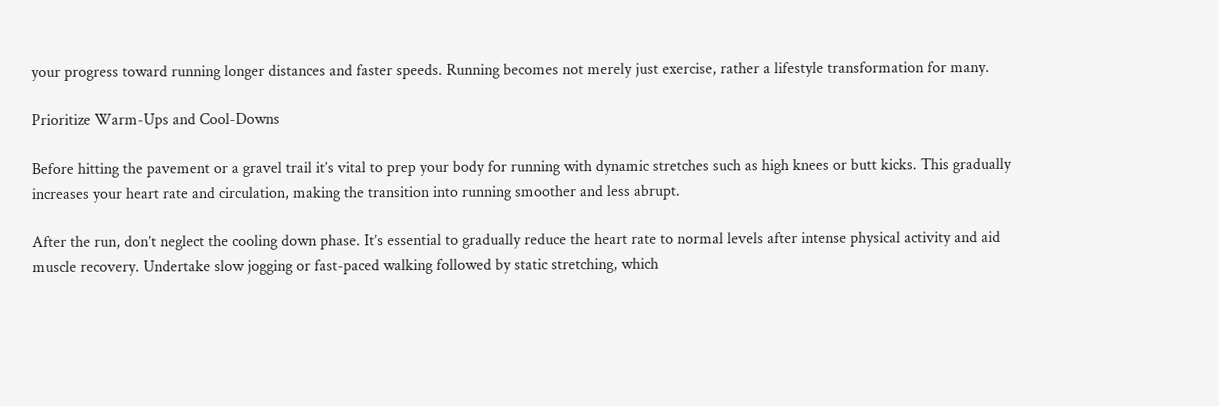your progress toward running longer distances and faster speeds. Running becomes not merely just exercise, rather a lifestyle transformation for many.

Prioritize Warm-Ups and Cool-Downs

Before hitting the pavement or a gravel trail it’s vital to prep your body for running with dynamic stretches such as high knees or butt kicks. This gradually increases your heart rate and circulation, making the transition into running smoother and less abrupt.

After the run, don’t neglect the cooling down phase. It’s essential to gradually reduce the heart rate to normal levels after intense physical activity and aid muscle recovery. Undertake slow jogging or fast-paced walking followed by static stretching, which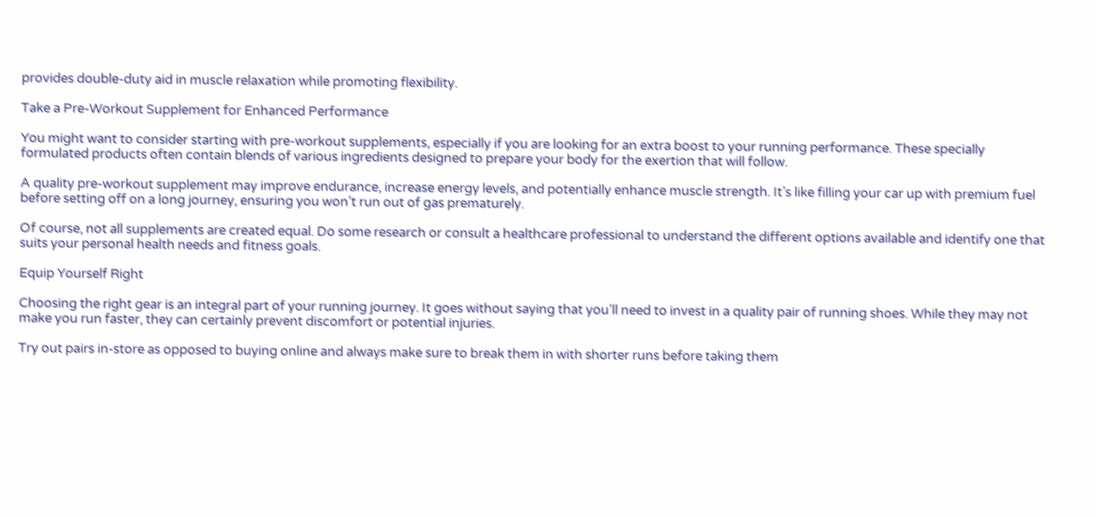provides double-duty aid in muscle relaxation while promoting flexibility.

Take a Pre-Workout Supplement for Enhanced Performance

You might want to consider starting with pre-workout supplements, especially if you are looking for an extra boost to your running performance. These specially formulated products often contain blends of various ingredients designed to prepare your body for the exertion that will follow.

A quality pre-workout supplement may improve endurance, increase energy levels, and potentially enhance muscle strength. It’s like filling your car up with premium fuel before setting off on a long journey, ensuring you won’t run out of gas prematurely.

Of course, not all supplements are created equal. Do some research or consult a healthcare professional to understand the different options available and identify one that suits your personal health needs and fitness goals.

Equip Yourself Right

Choosing the right gear is an integral part of your running journey. It goes without saying that you’ll need to invest in a quality pair of running shoes. While they may not make you run faster, they can certainly prevent discomfort or potential injuries.

Try out pairs in-store as opposed to buying online and always make sure to break them in with shorter runs before taking them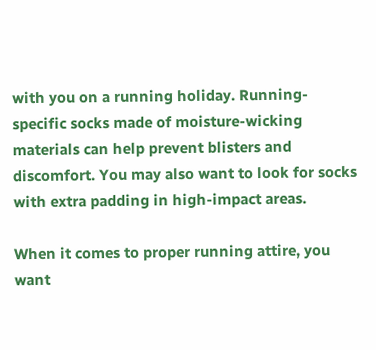with you on a running holiday. Running-specific socks made of moisture-wicking materials can help prevent blisters and discomfort. You may also want to look for socks with extra padding in high-impact areas.

When it comes to proper running attire, you want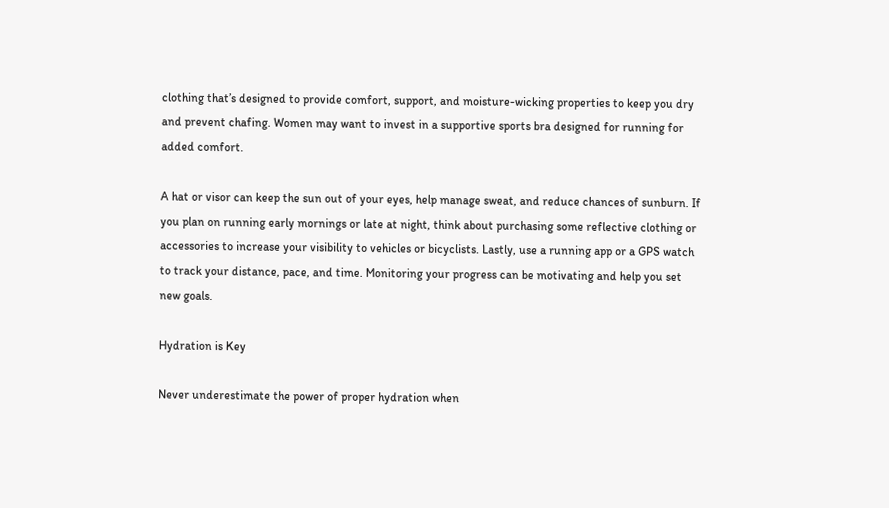clothing that’s designed to provide comfort, support, and moisture-wicking properties to keep you dry and prevent chafing. Women may want to invest in a supportive sports bra designed for running for added comfort.

A hat or visor can keep the sun out of your eyes, help manage sweat, and reduce chances of sunburn. If you plan on running early mornings or late at night, think about purchasing some reflective clothing or accessories to increase your visibility to vehicles or bicyclists. Lastly, use a running app or a GPS watch to track your distance, pace, and time. Monitoring your progress can be motivating and help you set new goals.

Hydration is Key

Never underestimate the power of proper hydration when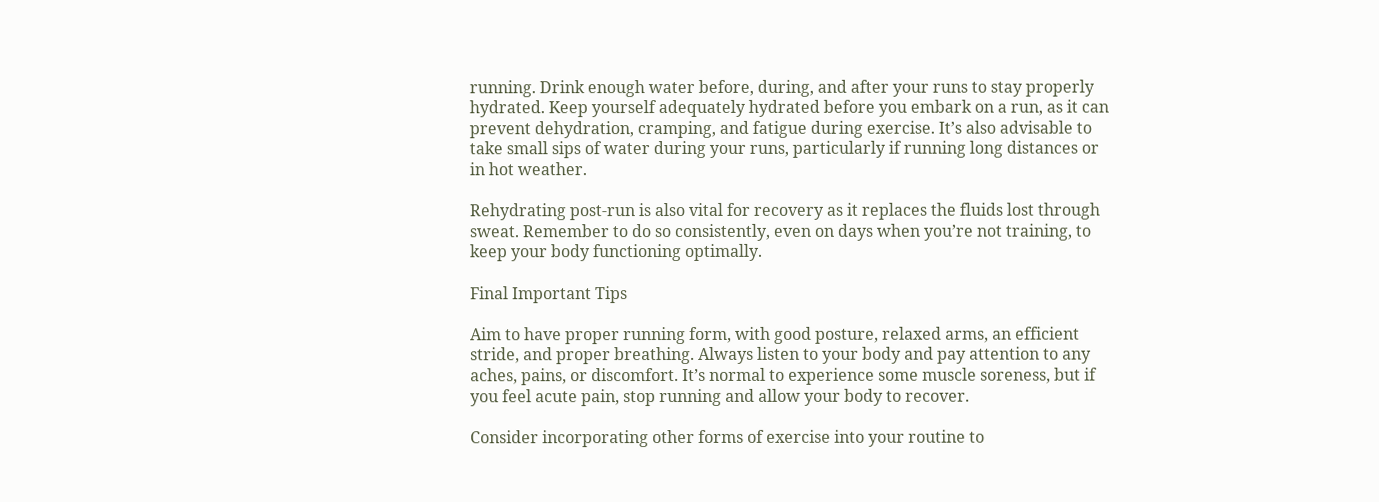running. Drink enough water before, during, and after your runs to stay properly hydrated. Keep yourself adequately hydrated before you embark on a run, as it can prevent dehydration, cramping, and fatigue during exercise. It’s also advisable to take small sips of water during your runs, particularly if running long distances or in hot weather.

Rehydrating post-run is also vital for recovery as it replaces the fluids lost through sweat. Remember to do so consistently, even on days when you’re not training, to keep your body functioning optimally.

Final Important Tips

Aim to have proper running form, with good posture, relaxed arms, an efficient stride, and proper breathing. Always listen to your body and pay attention to any aches, pains, or discomfort. It’s normal to experience some muscle soreness, but if you feel acute pain, stop running and allow your body to recover.

Consider incorporating other forms of exercise into your routine to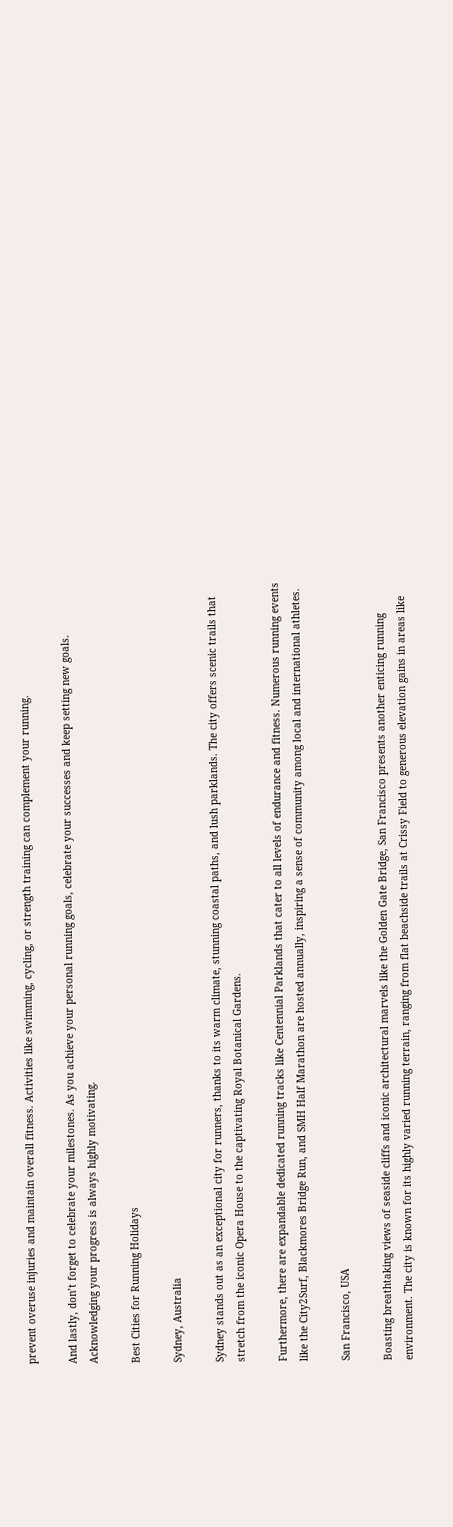prevent overuse injuries and maintain overall fitness. Activities like swimming, cycling, or strength training can complement your running.

And lastly, don’t forget to celebrate your milestones. As you achieve your personal running goals, celebrate your successes and keep setting new goals. Acknowledging your progress is always highly motivating.

Best Cities for Running Holidays

Sydney, Australia

Sydney stands out as an exceptional city for runners, thanks to its warm climate, stunning coastal paths, and lush parklands. The city offers scenic trails that stretch from the iconic Opera House to the captivating Royal Botanical Gardens.

Furthermore, there are expandable dedicated running tracks like Centennial Parklands that cater to all levels of endurance and fitness. Numerous running events like the City2Surf, Blackmores Bridge Run, and SMH Half Marathon are hosted annually, inspiring a sense of community among local and international athletes.

San Francisco, USA

Boasting breathtaking views of seaside cliffs and iconic architectural marvels like the Golden Gate Bridge, San Francisco presents another enticing running environment. The city is known for its highly varied running terrain, ranging from flat beachside trails at Crissy Field to generous elevation gains in areas like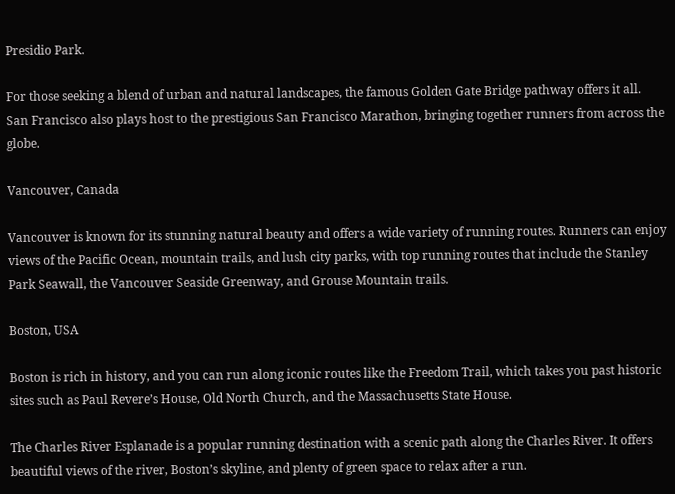Presidio Park.

For those seeking a blend of urban and natural landscapes, the famous Golden Gate Bridge pathway offers it all. San Francisco also plays host to the prestigious San Francisco Marathon, bringing together runners from across the globe.

Vancouver, Canada

Vancouver is known for its stunning natural beauty and offers a wide variety of running routes. Runners can enjoy views of the Pacific Ocean, mountain trails, and lush city parks, with top running routes that include the Stanley Park Seawall, the Vancouver Seaside Greenway, and Grouse Mountain trails.

Boston, USA

Boston is rich in history, and you can run along iconic routes like the Freedom Trail, which takes you past historic sites such as Paul Revere’s House, Old North Church, and the Massachusetts State House.

The Charles River Esplanade is a popular running destination with a scenic path along the Charles River. It offers beautiful views of the river, Boston’s skyline, and plenty of green space to relax after a run.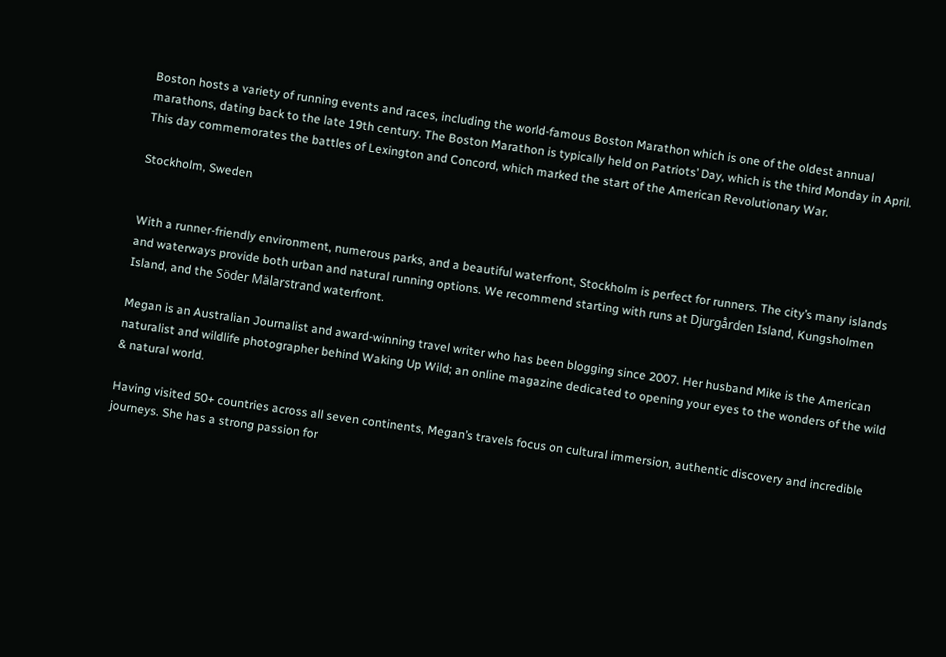Boston hosts a variety of running events and races, including the world-famous Boston Marathon which is one of the oldest annual marathons, dating back to the late 19th century. The Boston Marathon is typically held on Patriots’ Day, which is the third Monday in April. This day commemorates the battles of Lexington and Concord, which marked the start of the American Revolutionary War.

Stockholm, Sweden


With a runner-friendly environment, numerous parks, and a beautiful waterfront, Stockholm is perfect for runners. The city’s many islands and waterways provide both urban and natural running options. We recommend starting with runs at Djurgården Island, Kungsholmen Island, and the Söder Mälarstrand waterfront.

Megan is an Australian Journalist and award-winning travel writer who has been blogging since 2007. Her husband Mike is the American naturalist and wildlife photographer behind Waking Up Wild; an online magazine dedicated to opening your eyes to the wonders of the wild & natural world.

Having visited 50+ countries across all seven continents, Megan’s travels focus on cultural immersion, authentic discovery and incredible journeys. She has a strong passion for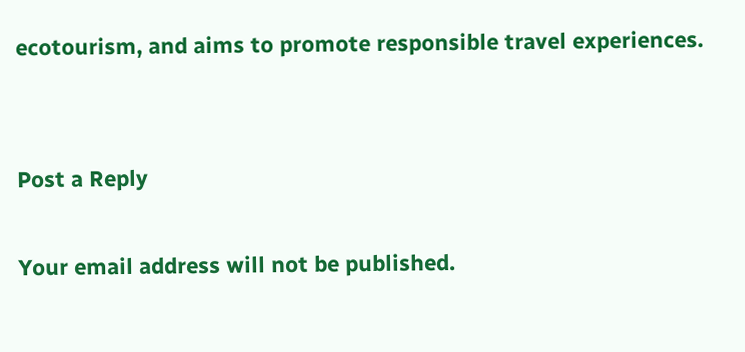ecotourism, and aims to promote responsible travel experiences.


Post a Reply

Your email address will not be published.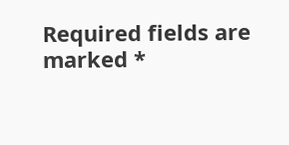Required fields are marked *